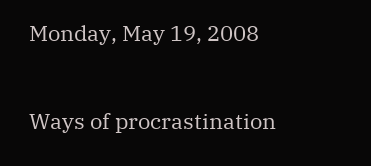Monday, May 19, 2008

Ways of procrastination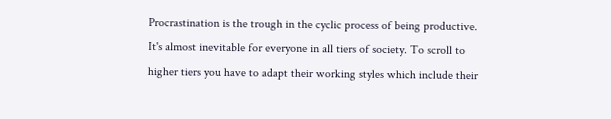Procrastination is the trough in the cyclic process of being productive. It's almost inevitable for everyone in all tiers of society. To scroll to higher tiers you have to adapt their working styles which include their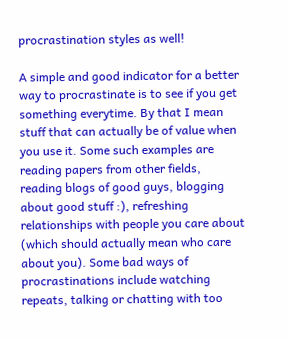procrastination styles as well!

A simple and good indicator for a better way to procrastinate is to see if you get something everytime. By that I mean stuff that can actually be of value when you use it. Some such examples are reading papers from other fields, reading blogs of good guys, blogging about good stuff :), refreshing relationships with people you care about (which should actually mean who care about you). Some bad ways of procrastinations include watching repeats, talking or chatting with too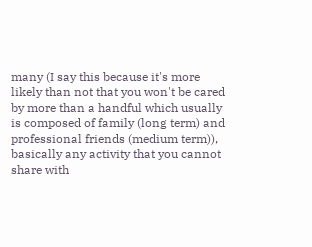many (I say this because it's more likely than not that you won't be cared by more than a handful which usually is composed of family (long term) and professional friends (medium term)), basically any activity that you cannot share with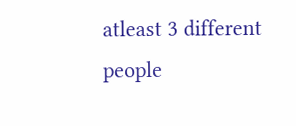atleast 3 different people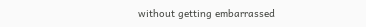without getting embarrassed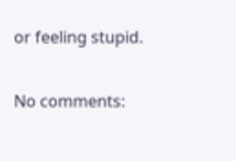or feeling stupid.

No comments: